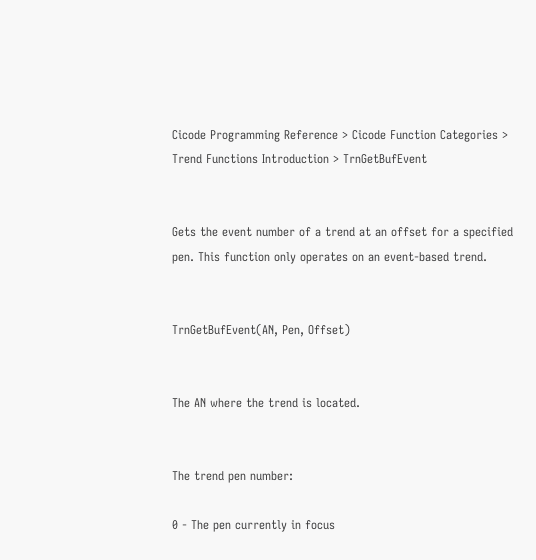Cicode Programming Reference > Cicode Function Categories > Trend Functions Introduction > TrnGetBufEvent


Gets the event number of a trend at an offset for a specified pen. This function only operates on an event-based trend.


TrnGetBufEvent(AN, Pen, Offset)


The AN where the trend is located.


The trend pen number:

0 - The pen currently in focus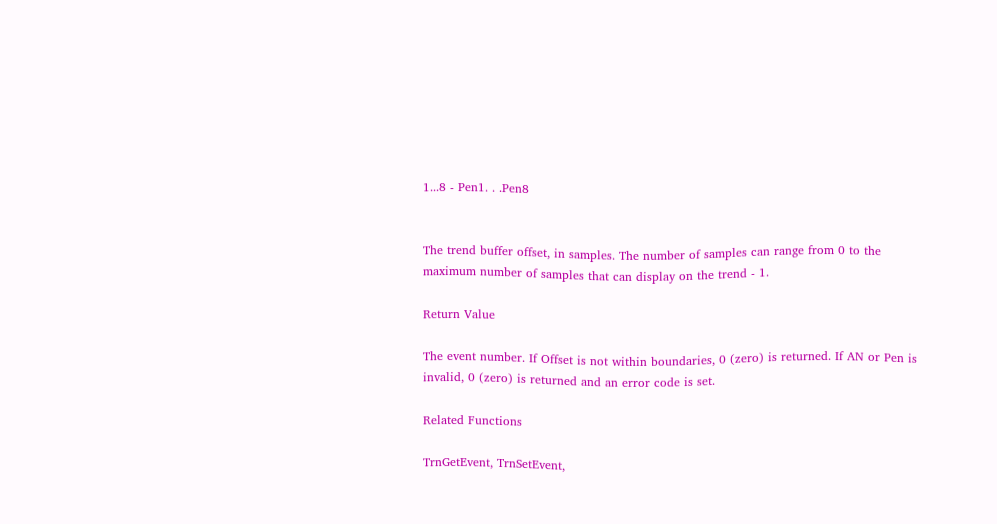1...8 - Pen1. . .Pen8


The trend buffer offset, in samples. The number of samples can range from 0 to the maximum number of samples that can display on the trend - 1.

Return Value

The event number. If Offset is not within boundaries, 0 (zero) is returned. If AN or Pen is invalid, 0 (zero) is returned and an error code is set.

Related Functions

TrnGetEvent, TrnSetEvent,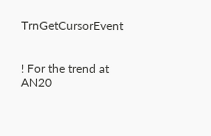TrnGetCursorEvent


! For the trend at AN20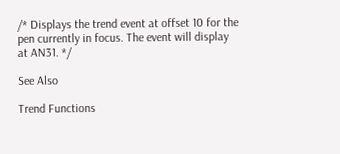/* Displays the trend event at offset 10 for the pen currently in focus. The event will display at AN31. */

See Also

Trend Functions